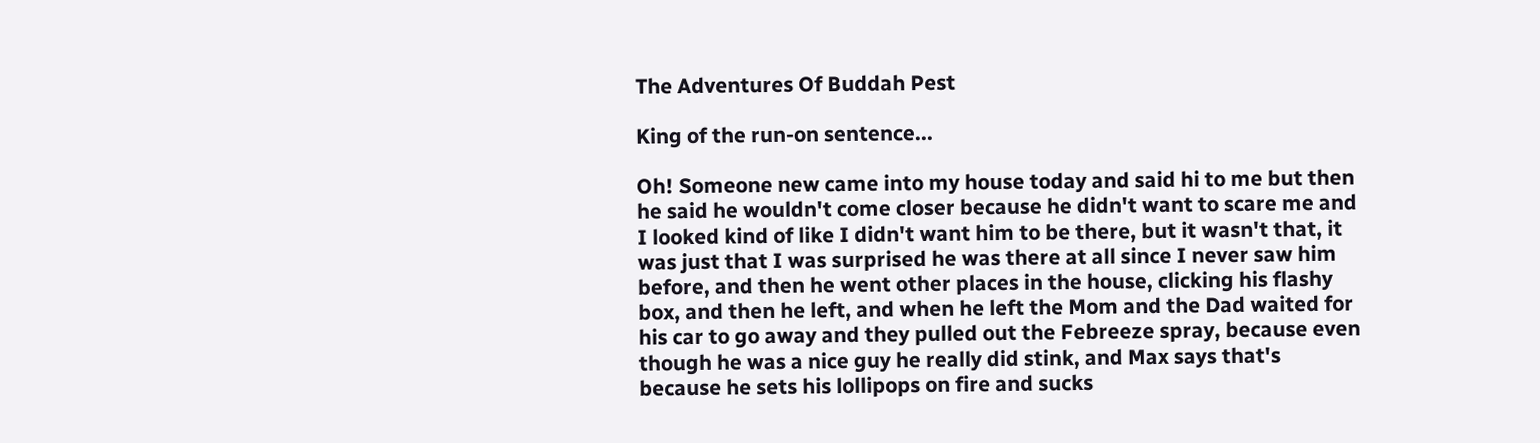The Adventures Of Buddah Pest

King of the run-on sentence...

Oh! Someone new came into my house today and said hi to me but then he said he wouldn't come closer because he didn't want to scare me and I looked kind of like I didn't want him to be there, but it wasn't that, it was just that I was surprised he was there at all since I never saw him before, and then he went other places in the house, clicking his flashy box, and then he left, and when he left the Mom and the Dad waited for his car to go away and they pulled out the Febreeze spray, because even though he was a nice guy he really did stink, and Max says that's because he sets his lollipops on fire and sucks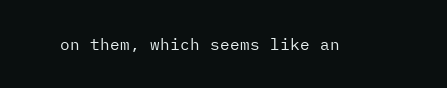on them, which seems like an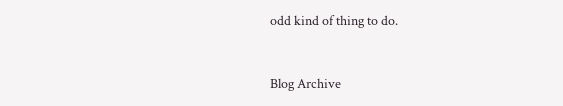odd kind of thing to do.


Blog Archive